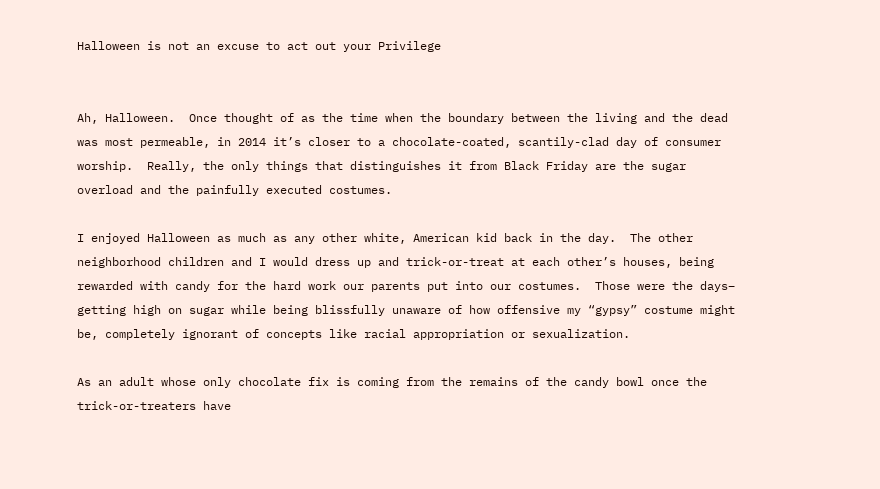Halloween is not an excuse to act out your Privilege


Ah, Halloween.  Once thought of as the time when the boundary between the living and the dead was most permeable, in 2014 it’s closer to a chocolate-coated, scantily-clad day of consumer worship.  Really, the only things that distinguishes it from Black Friday are the sugar overload and the painfully executed costumes.

I enjoyed Halloween as much as any other white, American kid back in the day.  The other neighborhood children and I would dress up and trick-or-treat at each other’s houses, being rewarded with candy for the hard work our parents put into our costumes.  Those were the days– getting high on sugar while being blissfully unaware of how offensive my “gypsy” costume might be, completely ignorant of concepts like racial appropriation or sexualization.

As an adult whose only chocolate fix is coming from the remains of the candy bowl once the trick-or-treaters have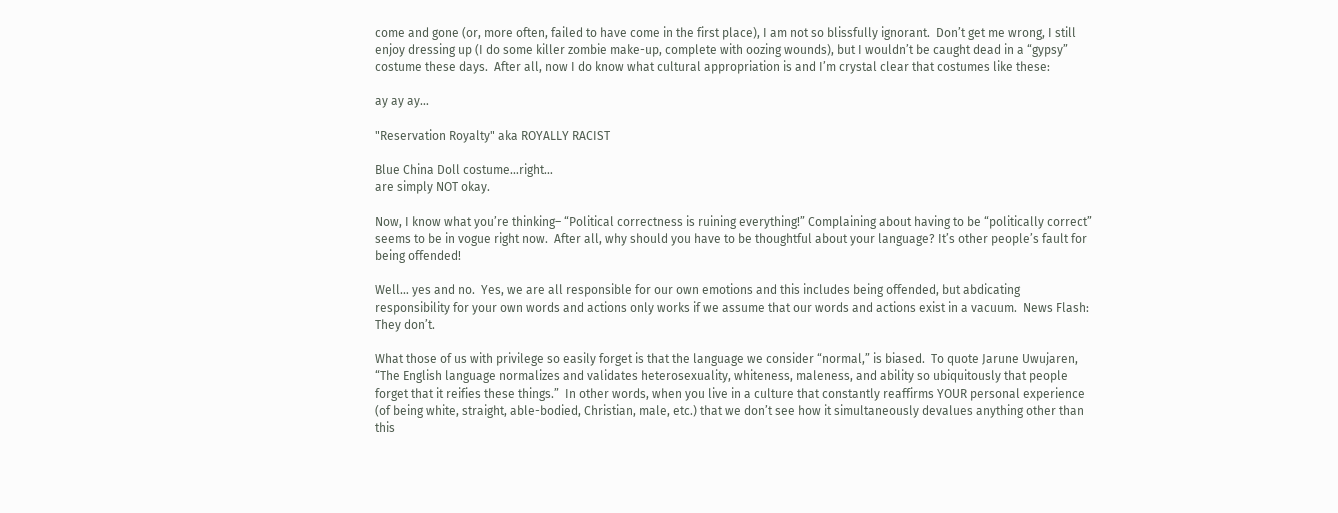come and gone (or, more often, failed to have come in the first place), I am not so blissfully ignorant.  Don’t get me wrong, I still enjoy dressing up (I do some killer zombie make-up, complete with oozing wounds), but I wouldn’t be caught dead in a “gypsy” costume these days.  After all, now I do know what cultural appropriation is and I’m crystal clear that costumes like these:

ay ay ay…

"Reservation Royalty" aka ROYALLY RACIST

Blue China Doll costume…right…
are simply NOT okay.

Now, I know what you’re thinking– “Political correctness is ruining everything!” Complaining about having to be “politically correct” seems to be in vogue right now.  After all, why should you have to be thoughtful about your language? It’s other people’s fault for being offended!

Well… yes and no.  Yes, we are all responsible for our own emotions and this includes being offended, but abdicating responsibility for your own words and actions only works if we assume that our words and actions exist in a vacuum.  News Flash: They don’t.

What those of us with privilege so easily forget is that the language we consider “normal,” is biased.  To quote Jarune Uwujaren, “The English language normalizes and validates heterosexuality, whiteness, maleness, and ability so ubiquitously that people forget that it reifies these things.”  In other words, when you live in a culture that constantly reaffirms YOUR personal experience (of being white, straight, able-bodied, Christian, male, etc.) that we don’t see how it simultaneously devalues anything other than this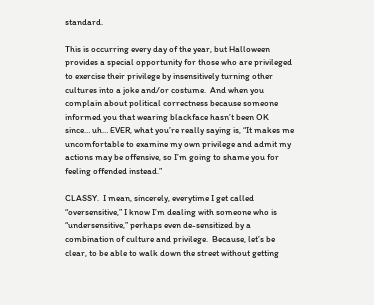standard.

This is occurring every day of the year, but Halloween provides a special opportunity for those who are privileged to exercise their privilege by insensitively turning other cultures into a joke and/or costume.  And when you complain about political correctness because someone informed you that wearing blackface hasn’t been OK since… uh… EVER, what you’re really saying is, “It makes me uncomfortable to examine my own privilege and admit my actions may be offensive, so I’m going to shame you for feeling offended instead.”

CLASSY.  I mean, sincerely, everytime I get called “oversensitive,” I know I’m dealing with someone who is “undersensitive,” perhaps even de-sensitized by a combination of culture and privilege.  Because, let’s be clear, to be able to walk down the street without getting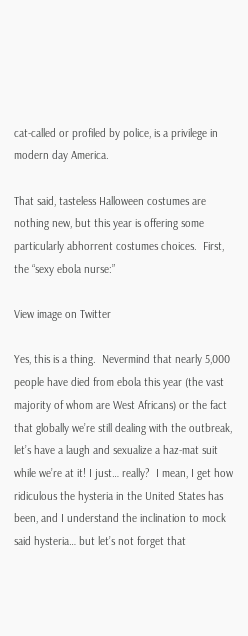cat-called or profiled by police, is a privilege in modern day America.

That said, tasteless Halloween costumes are nothing new, but this year is offering some particularly abhorrent costumes choices.  First, the “sexy ebola nurse:”

View image on Twitter

Yes, this is a thing.  Nevermind that nearly 5,000 people have died from ebola this year (the vast majority of whom are West Africans) or the fact that globally we’re still dealing with the outbreak, let’s have a laugh and sexualize a haz-mat suit while we’re at it! I just… really?  I mean, I get how ridiculous the hysteria in the United States has been, and I understand the inclination to mock said hysteria… but let’s not forget that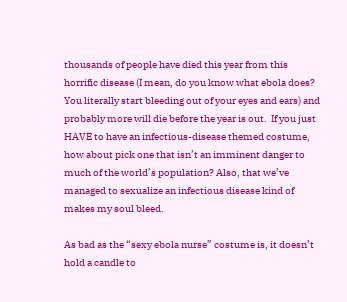thousands of people have died this year from this horrific disease (I mean, do you know what ebola does? You literally start bleeding out of your eyes and ears) and probably more will die before the year is out.  If you just HAVE to have an infectious-disease themed costume, how about pick one that isn’t an imminent danger to much of the world’s population? Also, that we’ve managed to sexualize an infectious disease kind of makes my soul bleed.

As bad as the “sexy ebola nurse” costume is, it doesn’t hold a candle to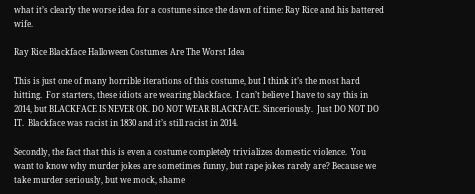what it’s clearly the worse idea for a costume since the dawn of time: Ray Rice and his battered wife.

Ray Rice Blackface Halloween Costumes Are The Worst Idea

This is just one of many horrible iterations of this costume, but I think it’s the most hard hitting.  For starters, these idiots are wearing blackface.  I can’t believe I have to say this in 2014, but BLACKFACE IS NEVER OK. DO NOT WEAR BLACKFACE. Sinceriously.  Just DO NOT DO IT.  Blackface was racist in 1830 and it’s still racist in 2014.

Secondly, the fact that this is even a costume completely trivializes domestic violence.  You want to know why murder jokes are sometimes funny, but rape jokes rarely are? Because we take murder seriously, but we mock, shame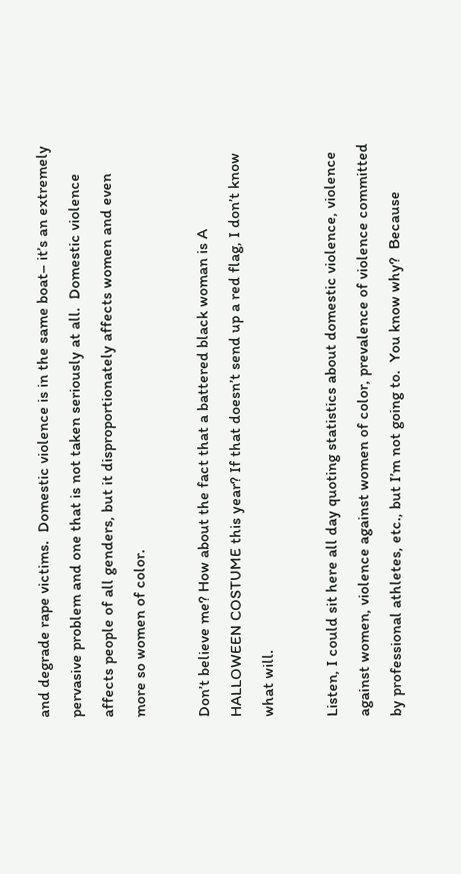and degrade rape victims.  Domestic violence is in the same boat– it’s an extremely pervasive problem and one that is not taken seriously at all.  Domestic violence affects people of all genders, but it disproportionately affects women and even more so women of color.

Don’t believe me? How about the fact that a battered black woman is A HALLOWEEN COSTUME this year? If that doesn’t send up a red flag, I don’t know what will.

Listen, I could sit here all day quoting statistics about domestic violence, violence against women, violence against women of color, prevalence of violence committed by professional athletes, etc., but I’m not going to.  You know why?  Because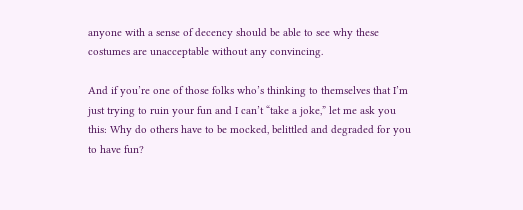anyone with a sense of decency should be able to see why these costumes are unacceptable without any convincing.

And if you’re one of those folks who’s thinking to themselves that I’m just trying to ruin your fun and I can’t “take a joke,” let me ask you this: Why do others have to be mocked, belittled and degraded for you to have fun?